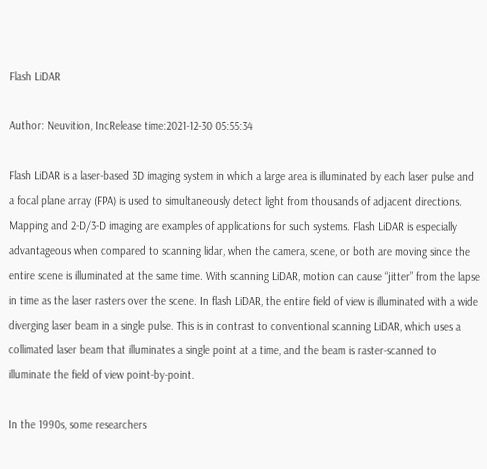Flash LiDAR

Author: Neuvition, IncRelease time:2021-12-30 05:55:34

Flash LiDAR is a laser-based 3D imaging system in which a large area is illuminated by each laser pulse and a focal plane array (FPA) is used to simultaneously detect light from thousands of adjacent directions. Mapping and 2-D/3-D imaging are examples of applications for such systems. Flash LiDAR is especially advantageous when compared to scanning lidar, when the camera, scene, or both are moving since the entire scene is illuminated at the same time. With scanning LiDAR, motion can cause “jitter” from the lapse in time as the laser rasters over the scene. In flash LiDAR, the entire field of view is illuminated with a wide diverging laser beam in a single pulse. This is in contrast to conventional scanning LiDAR, which uses a collimated laser beam that illuminates a single point at a time, and the beam is raster-scanned to illuminate the field of view point-by-point.

In the 1990s, some researchers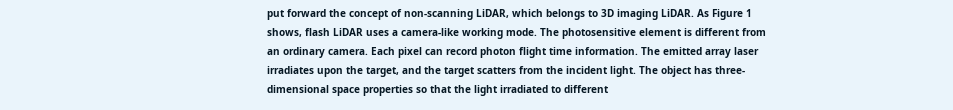put forward the concept of non-scanning LiDAR, which belongs to 3D imaging LiDAR. As Figure 1 shows, flash LiDAR uses a camera-like working mode. The photosensitive element is different from an ordinary camera. Each pixel can record photon flight time information. The emitted array laser irradiates upon the target, and the target scatters from the incident light. The object has three-dimensional space properties so that the light irradiated to different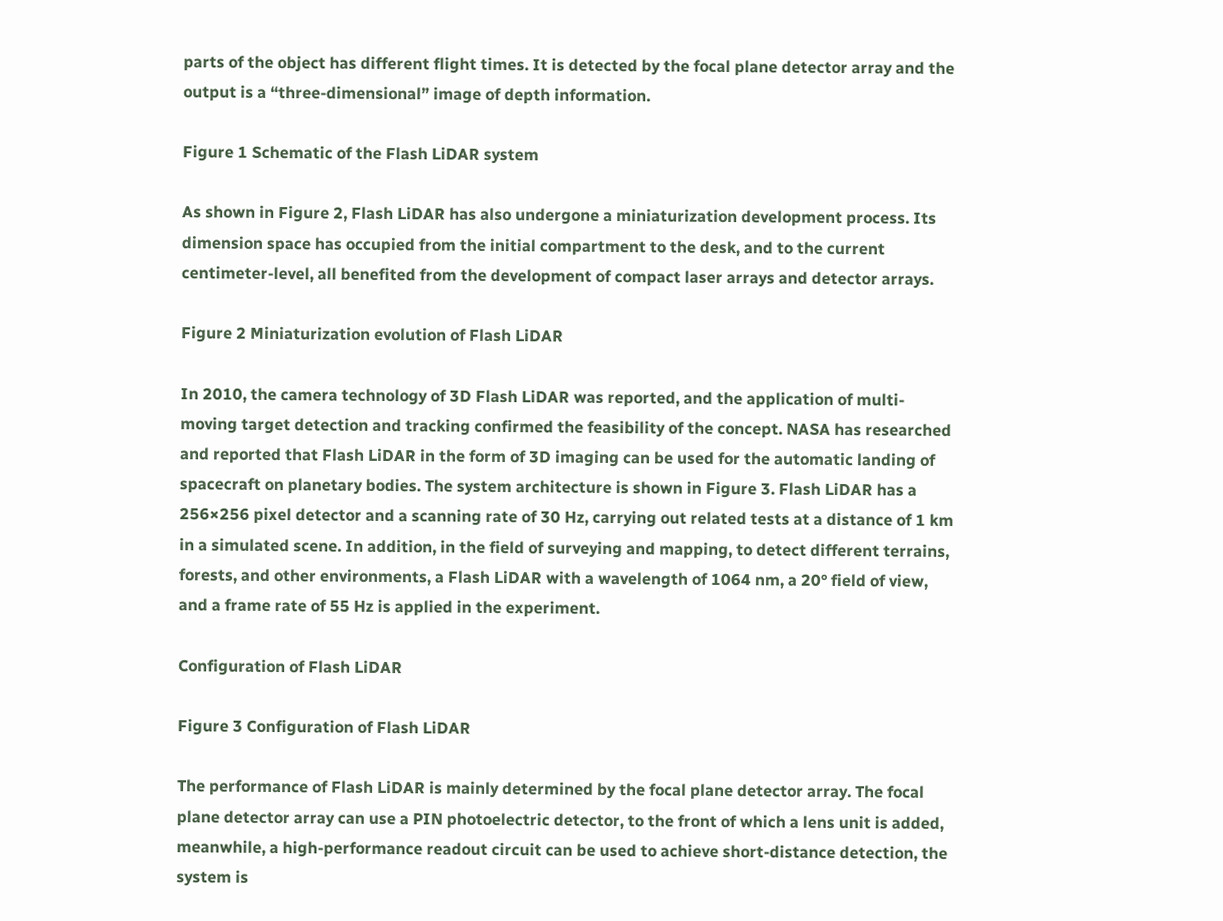parts of the object has different flight times. It is detected by the focal plane detector array and the output is a “three-dimensional” image of depth information.

Figure 1 Schematic of the Flash LiDAR system

As shown in Figure 2, Flash LiDAR has also undergone a miniaturization development process. Its dimension space has occupied from the initial compartment to the desk, and to the current centimeter-level, all benefited from the development of compact laser arrays and detector arrays.

Figure 2 Miniaturization evolution of Flash LiDAR

In 2010, the camera technology of 3D Flash LiDAR was reported, and the application of multi-moving target detection and tracking confirmed the feasibility of the concept. NASA has researched and reported that Flash LiDAR in the form of 3D imaging can be used for the automatic landing of spacecraft on planetary bodies. The system architecture is shown in Figure 3. Flash LiDAR has a 256×256 pixel detector and a scanning rate of 30 Hz, carrying out related tests at a distance of 1 km in a simulated scene. In addition, in the field of surveying and mapping, to detect different terrains, forests, and other environments, a Flash LiDAR with a wavelength of 1064 nm, a 20° field of view, and a frame rate of 55 Hz is applied in the experiment.

Configuration of Flash LiDAR

Figure 3 Configuration of Flash LiDAR

The performance of Flash LiDAR is mainly determined by the focal plane detector array. The focal plane detector array can use a PIN photoelectric detector, to the front of which a lens unit is added, meanwhile, a high-performance readout circuit can be used to achieve short-distance detection, the system is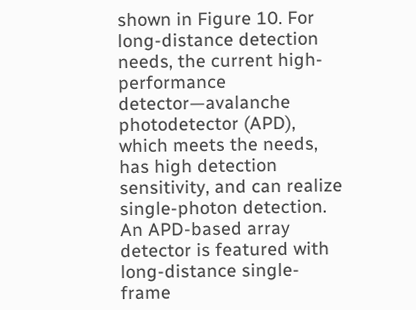shown in Figure 10. For long-distance detection needs, the current high-performance detector—avalanche photodetector (APD), which meets the needs, has high detection sensitivity, and can realize single-photon detection. An APD-based array detector is featured with long-distance single-frame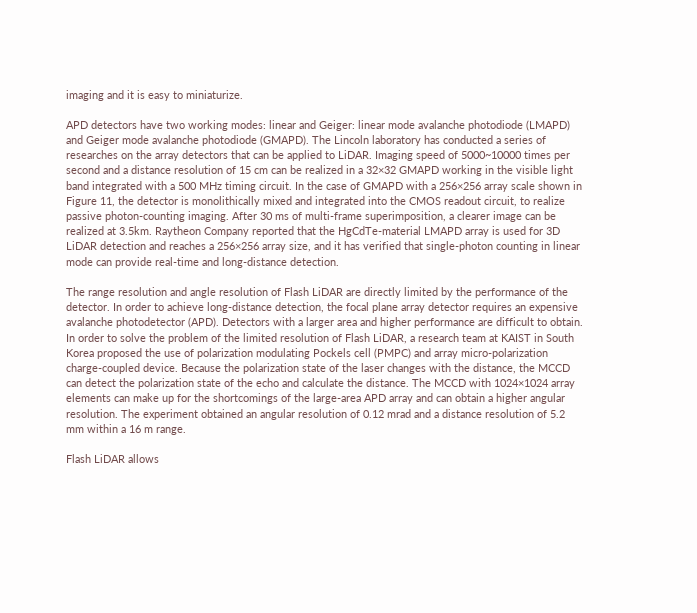imaging and it is easy to miniaturize.

APD detectors have two working modes: linear and Geiger: linear mode avalanche photodiode (LMAPD) and Geiger mode avalanche photodiode (GMAPD). The Lincoln laboratory has conducted a series of researches on the array detectors that can be applied to LiDAR. Imaging speed of 5000~10000 times per second and a distance resolution of 15 cm can be realized in a 32×32 GMAPD working in the visible light band integrated with a 500 MHz timing circuit. In the case of GMAPD with a 256×256 array scale shown in Figure 11, the detector is monolithically mixed and integrated into the CMOS readout circuit, to realize passive photon-counting imaging. After 30 ms of multi-frame superimposition, a clearer image can be realized at 3.5km. Raytheon Company reported that the HgCdTe-material LMAPD array is used for 3D LiDAR detection and reaches a 256×256 array size, and it has verified that single-photon counting in linear mode can provide real-time and long-distance detection.

The range resolution and angle resolution of Flash LiDAR are directly limited by the performance of the detector. In order to achieve long-distance detection, the focal plane array detector requires an expensive avalanche photodetector (APD). Detectors with a larger area and higher performance are difficult to obtain. In order to solve the problem of the limited resolution of Flash LiDAR, a research team at KAIST in South Korea proposed the use of polarization modulating Pockels cell (PMPC) and array micro-polarization charge-coupled device. Because the polarization state of the laser changes with the distance, the MCCD can detect the polarization state of the echo and calculate the distance. The MCCD with 1024×1024 array elements can make up for the shortcomings of the large-area APD array and can obtain a higher angular resolution. The experiment obtained an angular resolution of 0.12 mrad and a distance resolution of 5.2 mm within a 16 m range.

Flash LiDAR allows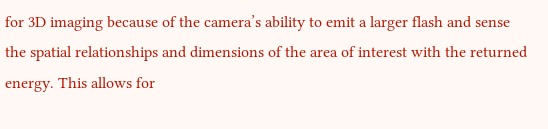for 3D imaging because of the camera’s ability to emit a larger flash and sense the spatial relationships and dimensions of the area of interest with the returned energy. This allows for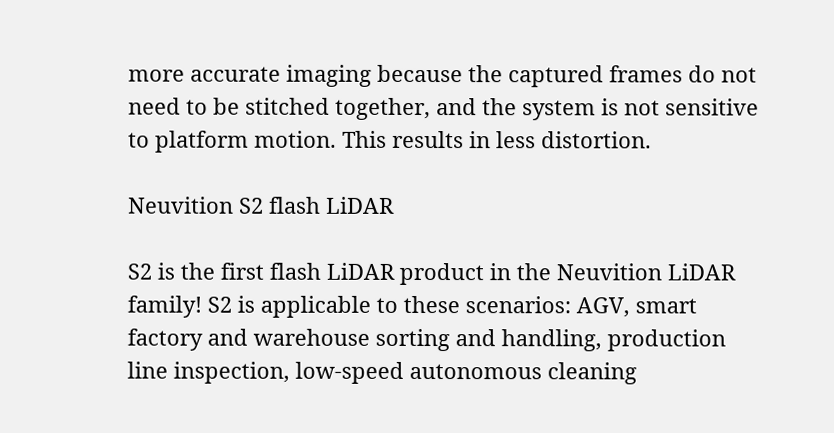more accurate imaging because the captured frames do not need to be stitched together, and the system is not sensitive to platform motion. This results in less distortion.

Neuvition S2 flash LiDAR

S2 is the first flash LiDAR product in the Neuvition LiDAR family! S2 is applicable to these scenarios: AGV, smart factory and warehouse sorting and handling, production line inspection, low-speed autonomous cleaning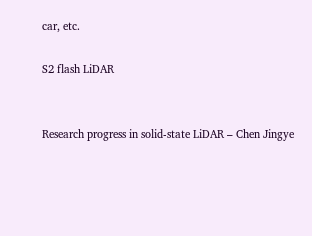car, etc.

S2 flash LiDAR


Research progress in solid-state LiDAR – Chen Jingye